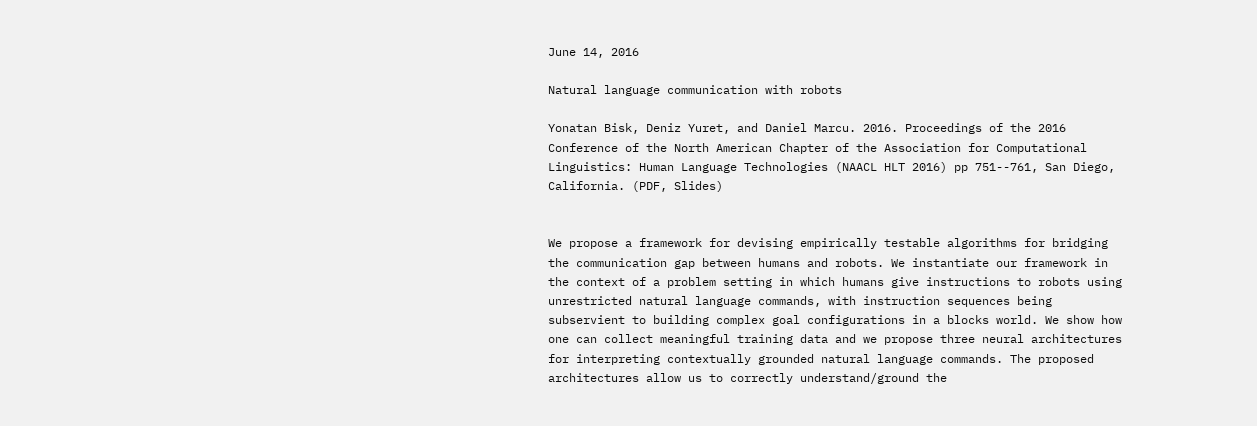June 14, 2016

Natural language communication with robots

Yonatan Bisk, Deniz Yuret, and Daniel Marcu. 2016. Proceedings of the 2016 Conference of the North American Chapter of the Association for Computational Linguistics: Human Language Technologies (NAACL HLT 2016) pp 751--761, San Diego, California. (PDF, Slides)


We propose a framework for devising empirically testable algorithms for bridging the communication gap between humans and robots. We instantiate our framework in the context of a problem setting in which humans give instructions to robots using unrestricted natural language commands, with instruction sequences being subservient to building complex goal configurations in a blocks world. We show how one can collect meaningful training data and we propose three neural architectures for interpreting contextually grounded natural language commands. The proposed architectures allow us to correctly understand/ground the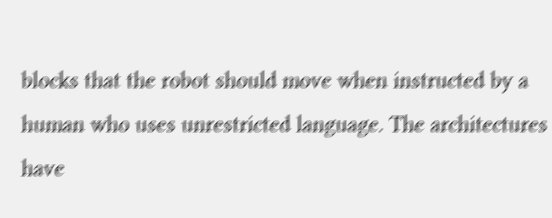blocks that the robot should move when instructed by a human who uses unrestricted language. The architectures have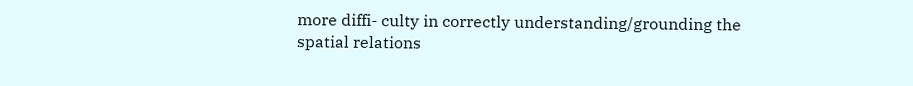more diffi- culty in correctly understanding/grounding the spatial relations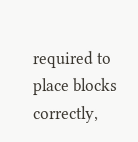required to place blocks correctly,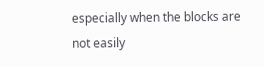especially when the blocks are not easily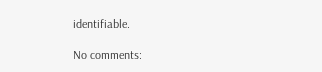identifiable.

No comments: